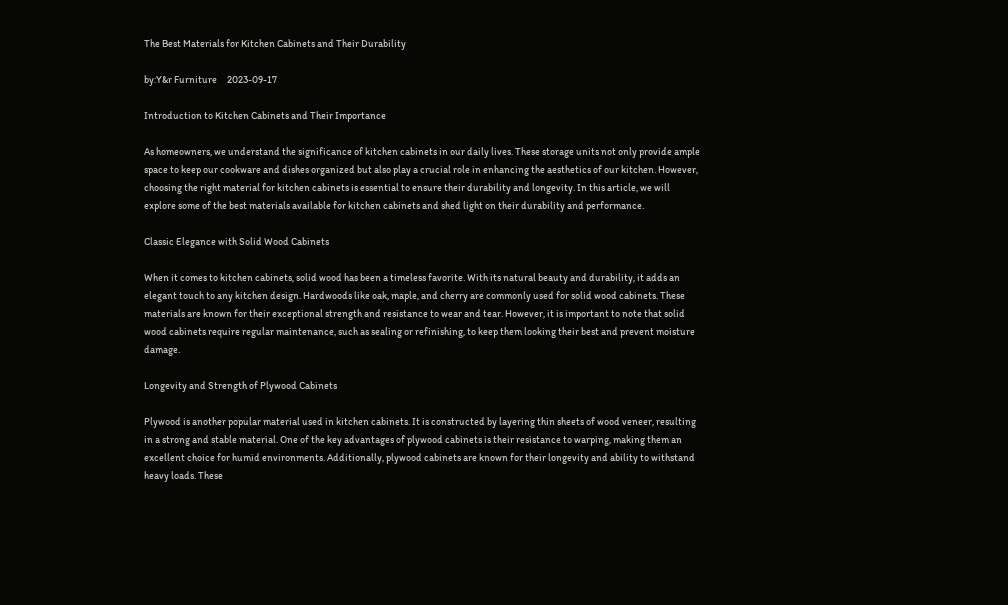The Best Materials for Kitchen Cabinets and Their Durability

by:Y&r Furniture     2023-09-17

Introduction to Kitchen Cabinets and Their Importance

As homeowners, we understand the significance of kitchen cabinets in our daily lives. These storage units not only provide ample space to keep our cookware and dishes organized but also play a crucial role in enhancing the aesthetics of our kitchen. However, choosing the right material for kitchen cabinets is essential to ensure their durability and longevity. In this article, we will explore some of the best materials available for kitchen cabinets and shed light on their durability and performance.

Classic Elegance with Solid Wood Cabinets

When it comes to kitchen cabinets, solid wood has been a timeless favorite. With its natural beauty and durability, it adds an elegant touch to any kitchen design. Hardwoods like oak, maple, and cherry are commonly used for solid wood cabinets. These materials are known for their exceptional strength and resistance to wear and tear. However, it is important to note that solid wood cabinets require regular maintenance, such as sealing or refinishing, to keep them looking their best and prevent moisture damage.

Longevity and Strength of Plywood Cabinets

Plywood is another popular material used in kitchen cabinets. It is constructed by layering thin sheets of wood veneer, resulting in a strong and stable material. One of the key advantages of plywood cabinets is their resistance to warping, making them an excellent choice for humid environments. Additionally, plywood cabinets are known for their longevity and ability to withstand heavy loads. These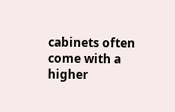cabinets often come with a higher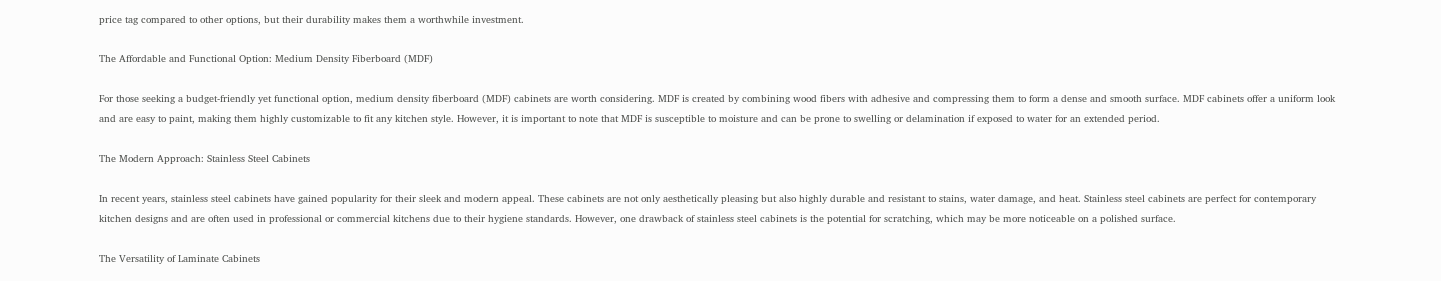price tag compared to other options, but their durability makes them a worthwhile investment.

The Affordable and Functional Option: Medium Density Fiberboard (MDF)

For those seeking a budget-friendly yet functional option, medium density fiberboard (MDF) cabinets are worth considering. MDF is created by combining wood fibers with adhesive and compressing them to form a dense and smooth surface. MDF cabinets offer a uniform look and are easy to paint, making them highly customizable to fit any kitchen style. However, it is important to note that MDF is susceptible to moisture and can be prone to swelling or delamination if exposed to water for an extended period.

The Modern Approach: Stainless Steel Cabinets

In recent years, stainless steel cabinets have gained popularity for their sleek and modern appeal. These cabinets are not only aesthetically pleasing but also highly durable and resistant to stains, water damage, and heat. Stainless steel cabinets are perfect for contemporary kitchen designs and are often used in professional or commercial kitchens due to their hygiene standards. However, one drawback of stainless steel cabinets is the potential for scratching, which may be more noticeable on a polished surface.

The Versatility of Laminate Cabinets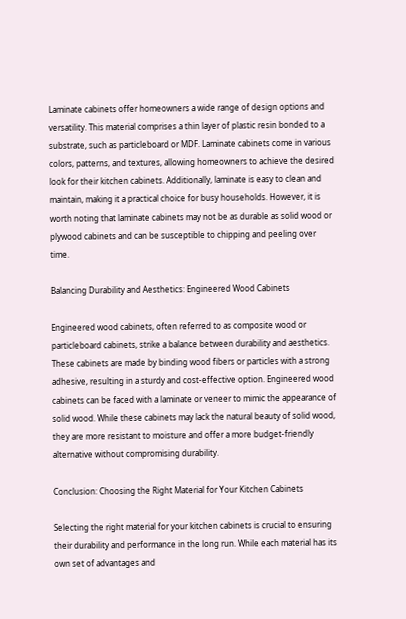Laminate cabinets offer homeowners a wide range of design options and versatility. This material comprises a thin layer of plastic resin bonded to a substrate, such as particleboard or MDF. Laminate cabinets come in various colors, patterns, and textures, allowing homeowners to achieve the desired look for their kitchen cabinets. Additionally, laminate is easy to clean and maintain, making it a practical choice for busy households. However, it is worth noting that laminate cabinets may not be as durable as solid wood or plywood cabinets and can be susceptible to chipping and peeling over time.

Balancing Durability and Aesthetics: Engineered Wood Cabinets

Engineered wood cabinets, often referred to as composite wood or particleboard cabinets, strike a balance between durability and aesthetics. These cabinets are made by binding wood fibers or particles with a strong adhesive, resulting in a sturdy and cost-effective option. Engineered wood cabinets can be faced with a laminate or veneer to mimic the appearance of solid wood. While these cabinets may lack the natural beauty of solid wood, they are more resistant to moisture and offer a more budget-friendly alternative without compromising durability.

Conclusion: Choosing the Right Material for Your Kitchen Cabinets

Selecting the right material for your kitchen cabinets is crucial to ensuring their durability and performance in the long run. While each material has its own set of advantages and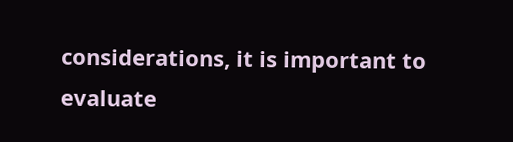considerations, it is important to evaluate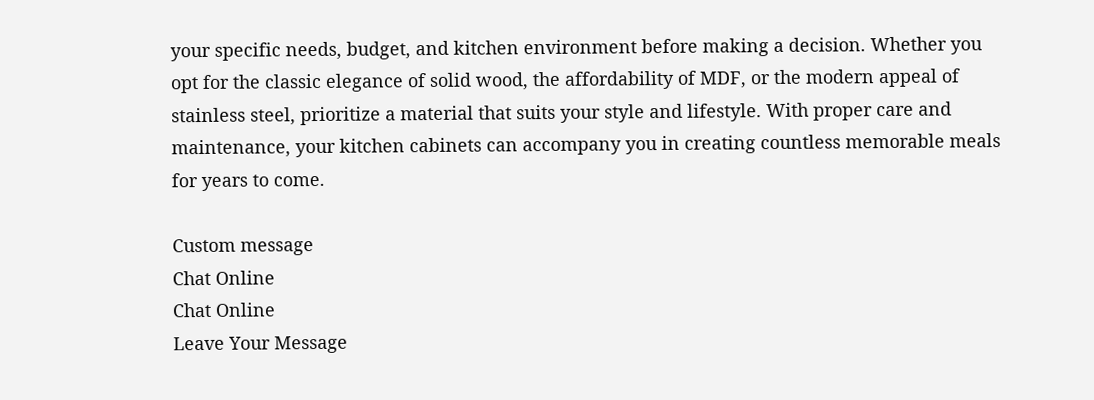your specific needs, budget, and kitchen environment before making a decision. Whether you opt for the classic elegance of solid wood, the affordability of MDF, or the modern appeal of stainless steel, prioritize a material that suits your style and lifestyle. With proper care and maintenance, your kitchen cabinets can accompany you in creating countless memorable meals for years to come.

Custom message
Chat Online
Chat Online
Leave Your Message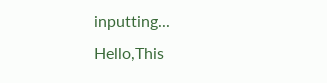inputting...
Hello,This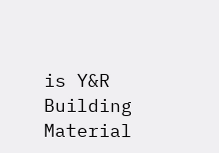is Y&R Building Material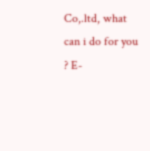Co,.ltd, what can i do for you ? E-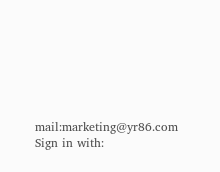mail:marketing@yr86.com
Sign in with: